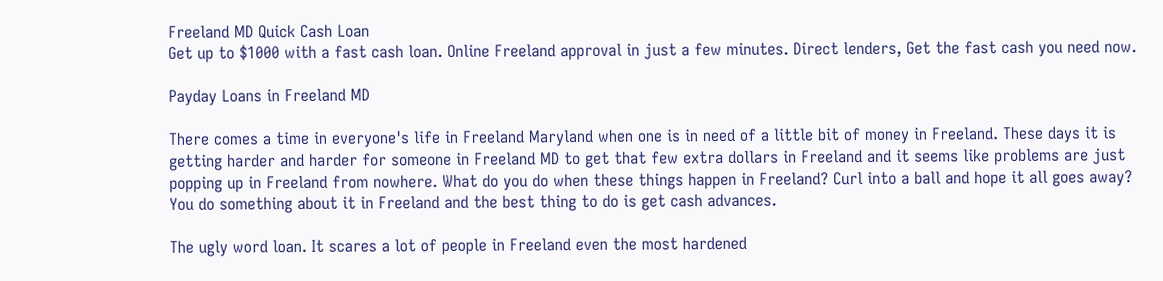Freeland MD Quick Cash Loan
Get up to $1000 with a fast cash loan. Online Freeland approval in just a few minutes. Direct lenders, Get the fast cash you need now.

Payday Loans in Freeland MD

There comes a time in everyone's life in Freeland Maryland when one is in need of a little bit of money in Freeland. These days it is getting harder and harder for someone in Freeland MD to get that few extra dollars in Freeland and it seems like problems are just popping up in Freeland from nowhere. What do you do when these things happen in Freeland? Curl into a ball and hope it all goes away? You do something about it in Freeland and the best thing to do is get cash advances.

The ugly word loan. It scares a lot of people in Freeland even the most hardened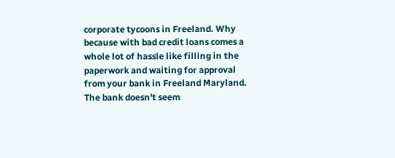corporate tycoons in Freeland. Why because with bad credit loans comes a whole lot of hassle like filling in the paperwork and waiting for approval from your bank in Freeland Maryland. The bank doesn't seem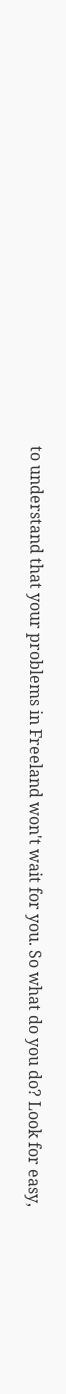to understand that your problems in Freeland won't wait for you. So what do you do? Look for easy,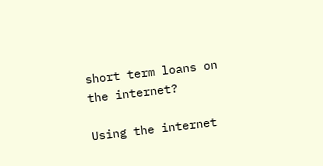short term loans on the internet?

Using the internet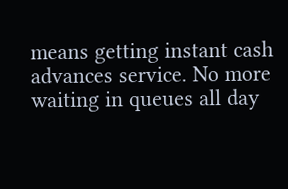means getting instant cash advances service. No more waiting in queues all day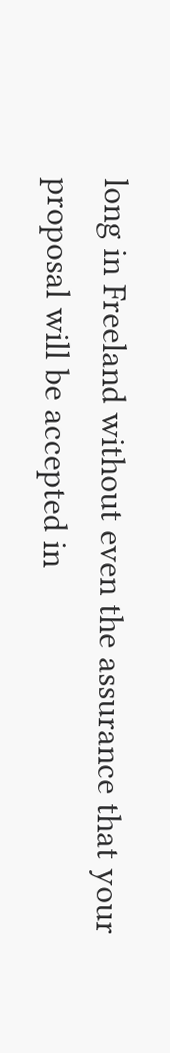long in Freeland without even the assurance that your proposal will be accepted in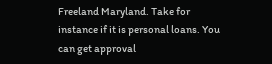Freeland Maryland. Take for instance if it is personal loans. You can get approval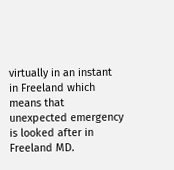virtually in an instant in Freeland which means that unexpected emergency is looked after in Freeland MD.